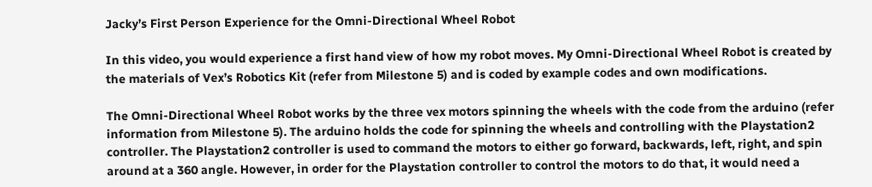Jacky’s First Person Experience for the Omni-Directional Wheel Robot

In this video, you would experience a first hand view of how my robot moves. My Omni-Directional Wheel Robot is created by the materials of Vex’s Robotics Kit (refer from Milestone 5) and is coded by example codes and own modifications.

The Omni-Directional Wheel Robot works by the three vex motors spinning the wheels with the code from the arduino (refer information from Milestone 5). The arduino holds the code for spinning the wheels and controlling with the Playstation2 controller. The Playstation2 controller is used to command the motors to either go forward, backwards, left, right, and spin around at a 360 angle. However, in order for the Playstation controller to control the motors to do that, it would need a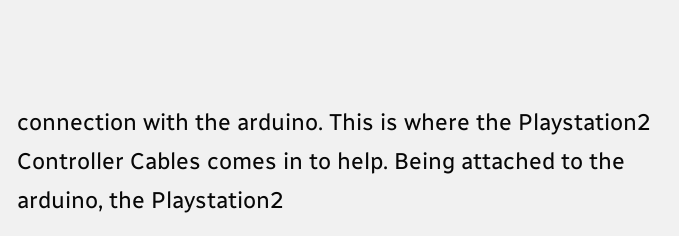connection with the arduino. This is where the Playstation2 Controller Cables comes in to help. Being attached to the arduino, the Playstation2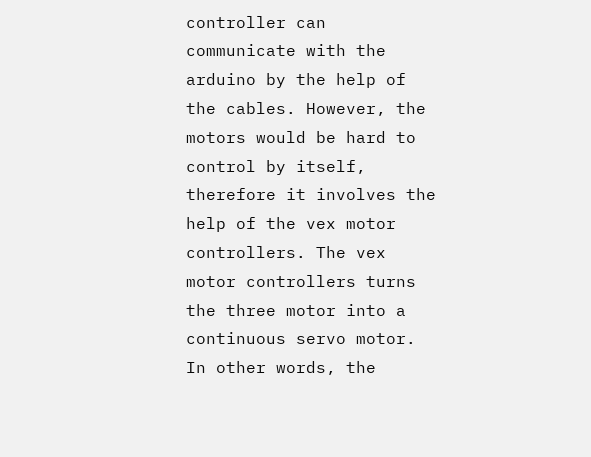controller can communicate with the arduino by the help of the cables. However, the motors would be hard to control by itself, therefore it involves the help of the vex motor controllers. The vex motor controllers turns the three motor into a continuous servo motor. In other words, the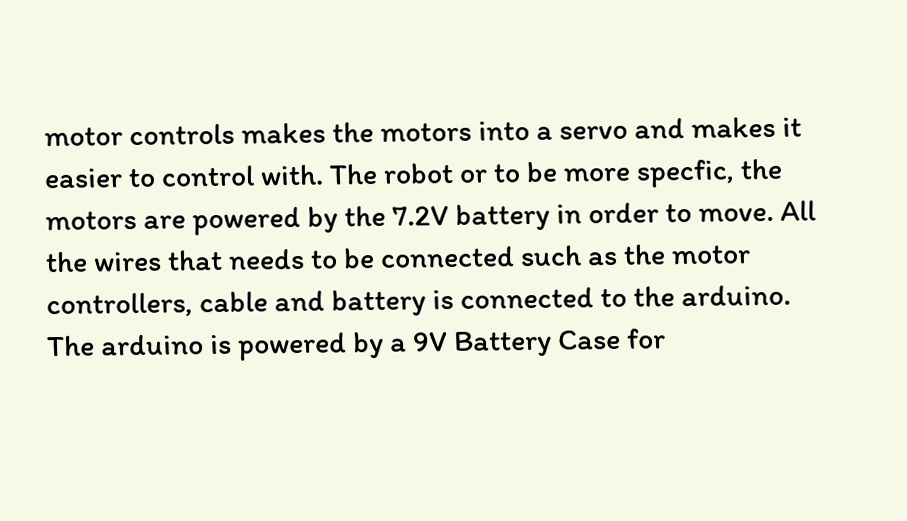motor controls makes the motors into a servo and makes it easier to control with. The robot or to be more specfic, the motors are powered by the 7.2V battery in order to move. All the wires that needs to be connected such as the motor controllers, cable and battery is connected to the arduino. The arduino is powered by a 9V Battery Case for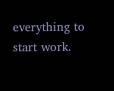everything to start work.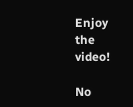Enjoy the video!

No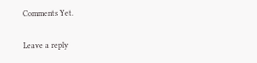Comments Yet.

Leave a reply